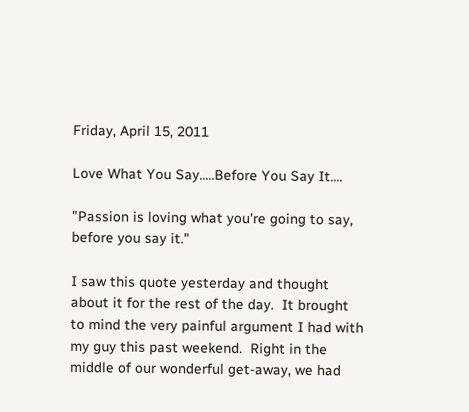Friday, April 15, 2011

Love What You Say.....Before You Say It....

"Passion is loving what you're going to say, before you say it."

I saw this quote yesterday and thought about it for the rest of the day.  It brought to mind the very painful argument I had with my guy this past weekend.  Right in the middle of our wonderful get-away, we had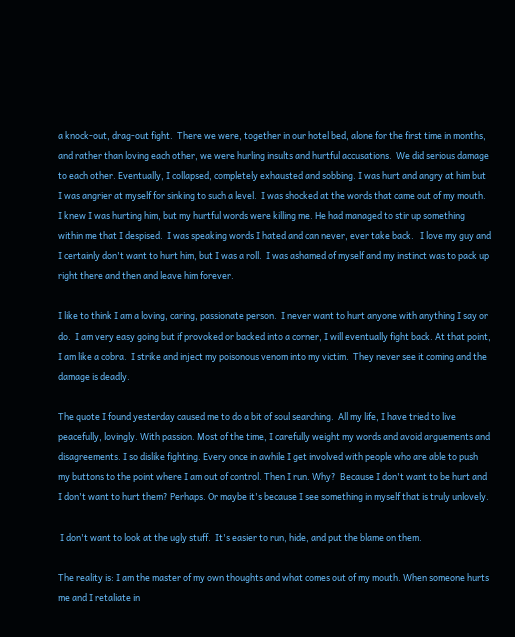a knock-out, drag-out fight.  There we were, together in our hotel bed, alone for the first time in months, and rather than loving each other, we were hurling insults and hurtful accusations.  We did serious damage to each other. Eventually, I collapsed, completely exhausted and sobbing. I was hurt and angry at him but I was angrier at myself for sinking to such a level.  I was shocked at the words that came out of my mouth.  I knew I was hurting him, but my hurtful words were killing me. He had managed to stir up something within me that I despised.  I was speaking words I hated and can never, ever take back.   I love my guy and I certainly don't want to hurt him, but I was a roll.  I was ashamed of myself and my instinct was to pack up right there and then and leave him forever.

I like to think I am a loving, caring, passionate person.  I never want to hurt anyone with anything I say or do.  I am very easy going but if provoked or backed into a corner, I will eventually fight back. At that point, I am like a cobra.  I strike and inject my poisonous venom into my victim.  They never see it coming and the damage is deadly.

The quote I found yesterday caused me to do a bit of soul searching.  All my life, I have tried to live peacefully, lovingly. With passion. Most of the time, I carefully weight my words and avoid arguements and disagreements. I so dislike fighting. Every once in awhile I get involved with people who are able to push my buttons to the point where I am out of control. Then I run. Why?  Because I don't want to be hurt and I don't want to hurt them? Perhaps. Or maybe it's because I see something in myself that is truly unlovely.

 I don't want to look at the ugly stuff.  It's easier to run, hide, and put the blame on them.

The reality is: I am the master of my own thoughts and what comes out of my mouth. When someone hurts me and I retaliate in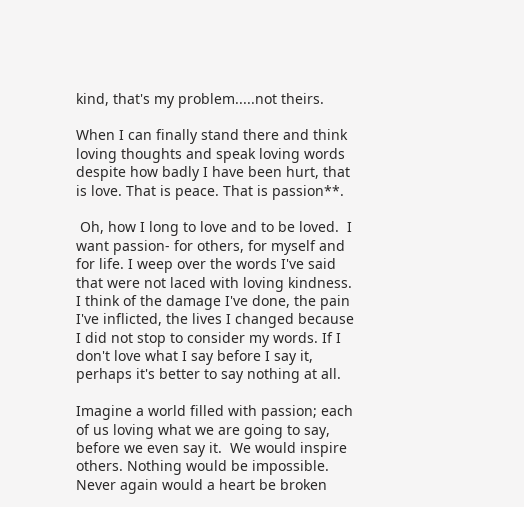kind, that's my problem.....not theirs.

When I can finally stand there and think loving thoughts and speak loving words despite how badly I have been hurt, that is love. That is peace. That is passion**.

 Oh, how I long to love and to be loved.  I want passion- for others, for myself and for life. I weep over the words I've said that were not laced with loving kindness.  I think of the damage I've done, the pain I've inflicted, the lives I changed because I did not stop to consider my words. If I don't love what I say before I say it,  perhaps it's better to say nothing at all.

Imagine a world filled with passion; each of us loving what we are going to say, before we even say it.  We would inspire others. Nothing would be impossible.  Never again would a heart be broken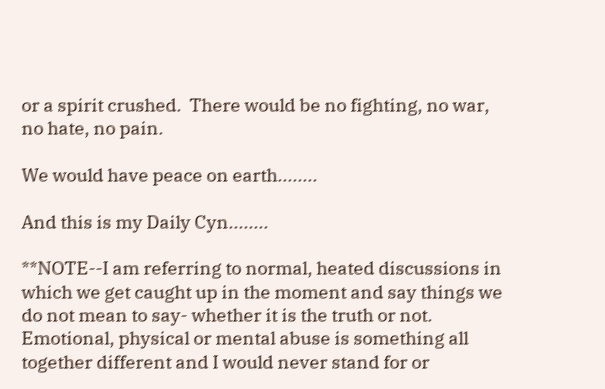or a spirit crushed.  There would be no fighting, no war, no hate, no pain.

We would have peace on earth........

And this is my Daily Cyn........

**NOTE--I am referring to normal, heated discussions in which we get caught up in the moment and say things we do not mean to say- whether it is the truth or not.  Emotional, physical or mental abuse is something all together different and I would never stand for or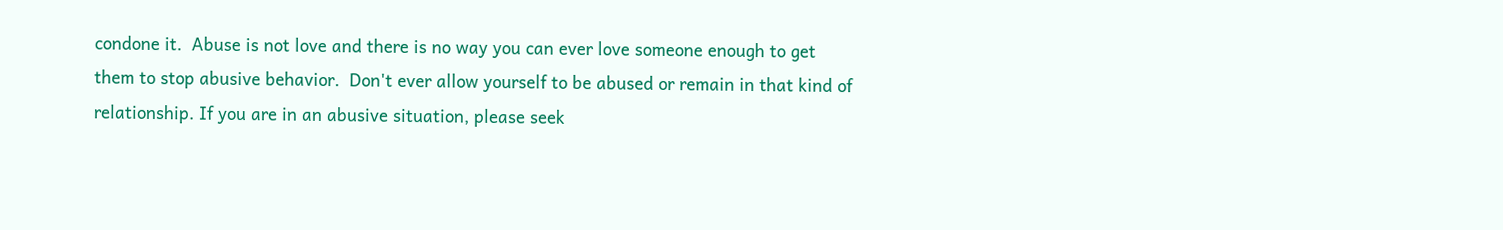condone it.  Abuse is not love and there is no way you can ever love someone enough to get them to stop abusive behavior.  Don't ever allow yourself to be abused or remain in that kind of relationship. If you are in an abusive situation, please seek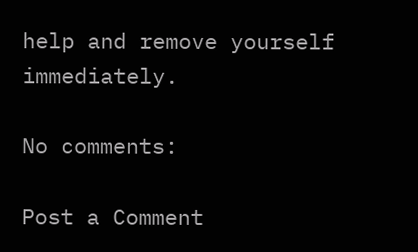help and remove yourself immediately.

No comments:

Post a Comment